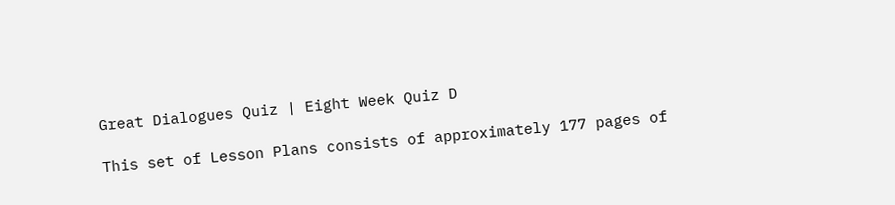Great Dialogues Quiz | Eight Week Quiz D

This set of Lesson Plans consists of approximately 177 pages of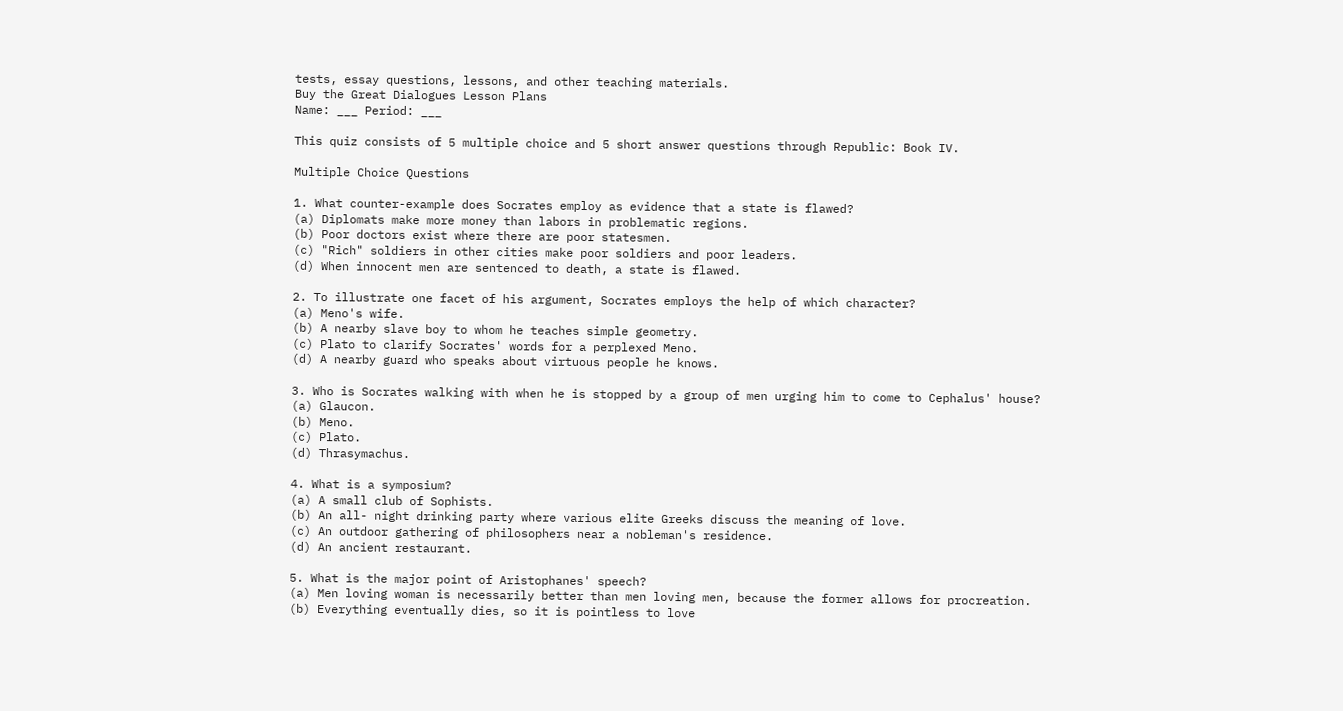tests, essay questions, lessons, and other teaching materials.
Buy the Great Dialogues Lesson Plans
Name: ___ Period: ___

This quiz consists of 5 multiple choice and 5 short answer questions through Republic: Book IV.

Multiple Choice Questions

1. What counter-example does Socrates employ as evidence that a state is flawed?
(a) Diplomats make more money than labors in problematic regions.
(b) Poor doctors exist where there are poor statesmen.
(c) "Rich" soldiers in other cities make poor soldiers and poor leaders.
(d) When innocent men are sentenced to death, a state is flawed.

2. To illustrate one facet of his argument, Socrates employs the help of which character?
(a) Meno's wife.
(b) A nearby slave boy to whom he teaches simple geometry.
(c) Plato to clarify Socrates' words for a perplexed Meno.
(d) A nearby guard who speaks about virtuous people he knows.

3. Who is Socrates walking with when he is stopped by a group of men urging him to come to Cephalus' house?
(a) Glaucon.
(b) Meno.
(c) Plato.
(d) Thrasymachus.

4. What is a symposium?
(a) A small club of Sophists.
(b) An all- night drinking party where various elite Greeks discuss the meaning of love.
(c) An outdoor gathering of philosophers near a nobleman's residence.
(d) An ancient restaurant.

5. What is the major point of Aristophanes' speech?
(a) Men loving woman is necessarily better than men loving men, because the former allows for procreation.
(b) Everything eventually dies, so it is pointless to love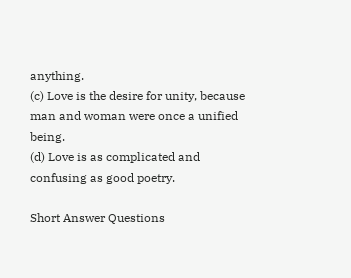anything.
(c) Love is the desire for unity, because man and woman were once a unified being.
(d) Love is as complicated and confusing as good poetry.

Short Answer Questions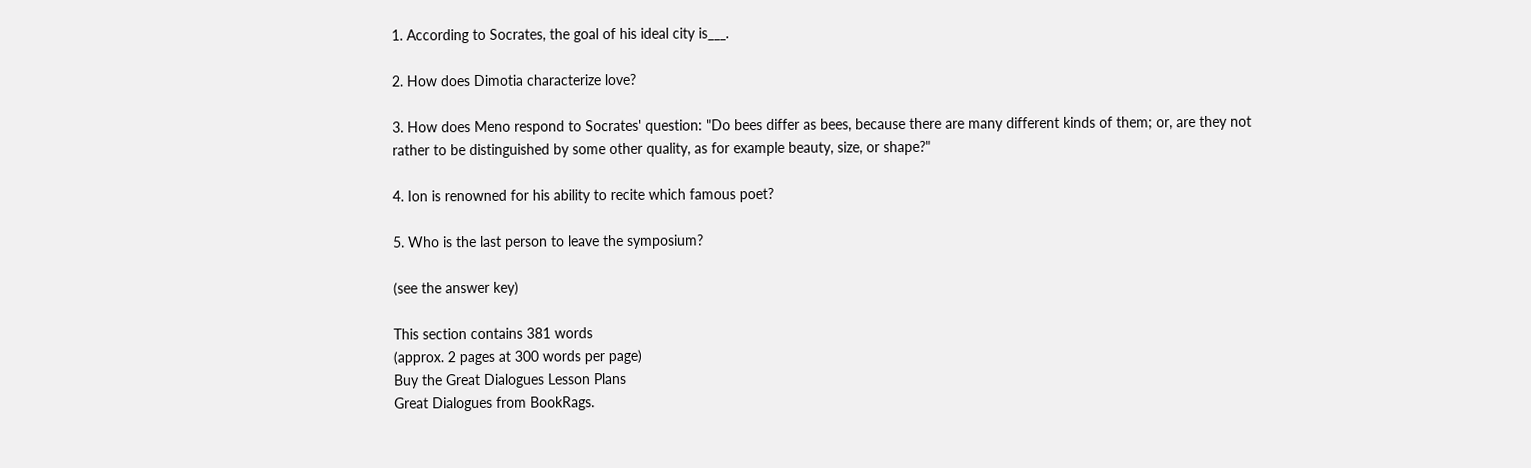1. According to Socrates, the goal of his ideal city is___.

2. How does Dimotia characterize love?

3. How does Meno respond to Socrates' question: "Do bees differ as bees, because there are many different kinds of them; or, are they not rather to be distinguished by some other quality, as for example beauty, size, or shape?"

4. Ion is renowned for his ability to recite which famous poet?

5. Who is the last person to leave the symposium?

(see the answer key)

This section contains 381 words
(approx. 2 pages at 300 words per page)
Buy the Great Dialogues Lesson Plans
Great Dialogues from BookRags.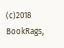(c)2018 BookRags,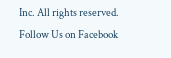Inc. All rights reserved.
Follow Us on Facebook